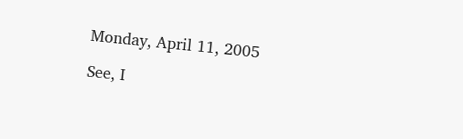Monday, April 11, 2005

See, I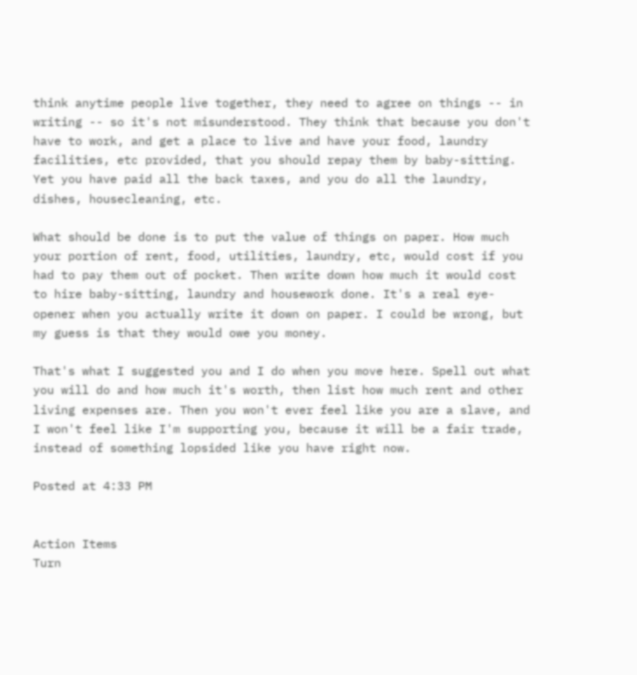think anytime people live together, they need to agree on things -- in writing -- so it's not misunderstood. They think that because you don't have to work, and get a place to live and have your food, laundry facilities, etc provided, that you should repay them by baby-sitting. Yet you have paid all the back taxes, and you do all the laundry, dishes, housecleaning, etc.

What should be done is to put the value of things on paper. How much your portion of rent, food, utilities, laundry, etc, would cost if you had to pay them out of pocket. Then write down how much it would cost to hire baby-sitting, laundry and housework done. It's a real eye-opener when you actually write it down on paper. I could be wrong, but my guess is that they would owe you money.

That's what I suggested you and I do when you move here. Spell out what you will do and how much it's worth, then list how much rent and other living expenses are. Then you won't ever feel like you are a slave, and I won't feel like I'm supporting you, because it will be a fair trade, instead of something lopsided like you have right now.

Posted at 4:33 PM


Action Items
Turn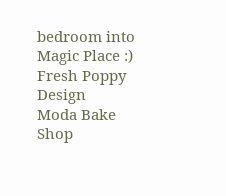bedroom into Magic Place :)
Fresh Poppy Design
Moda Bake Shop